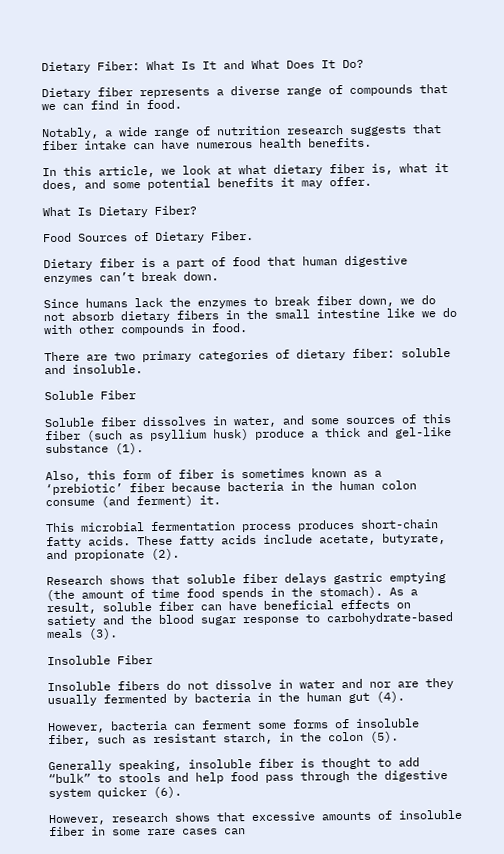Dietary Fiber: What Is It and What Does It Do?

Dietary fiber represents a diverse range of compounds that we can find in food.

Notably, a wide range of nutrition research suggests that fiber intake can have numerous health benefits.

In this article, we look at what dietary fiber is, what it does, and some potential benefits it may offer.

What Is Dietary Fiber?

Food Sources of Dietary Fiber.

Dietary fiber is a part of food that human digestive enzymes can’t break down.

Since humans lack the enzymes to break fiber down, we do not absorb dietary fibers in the small intestine like we do with other compounds in food.

There are two primary categories of dietary fiber: soluble and insoluble.

Soluble Fiber

Soluble fiber dissolves in water, and some sources of this fiber (such as psyllium husk) produce a thick and gel-like substance (1).

Also, this form of fiber is sometimes known as a ‘prebiotic’ fiber because bacteria in the human colon consume (and ferment) it.

This microbial fermentation process produces short-chain fatty acids. These fatty acids include acetate, butyrate, and propionate (2).

Research shows that soluble fiber delays gastric emptying (the amount of time food spends in the stomach). As a result, soluble fiber can have beneficial effects on satiety and the blood sugar response to carbohydrate-based meals (3).

Insoluble Fiber

Insoluble fibers do not dissolve in water and nor are they usually fermented by bacteria in the human gut (4).

However, bacteria can ferment some forms of insoluble fiber, such as resistant starch, in the colon (5).

Generally speaking, insoluble fiber is thought to add “bulk” to stools and help food pass through the digestive system quicker (6).

However, research shows that excessive amounts of insoluble fiber in some rare cases can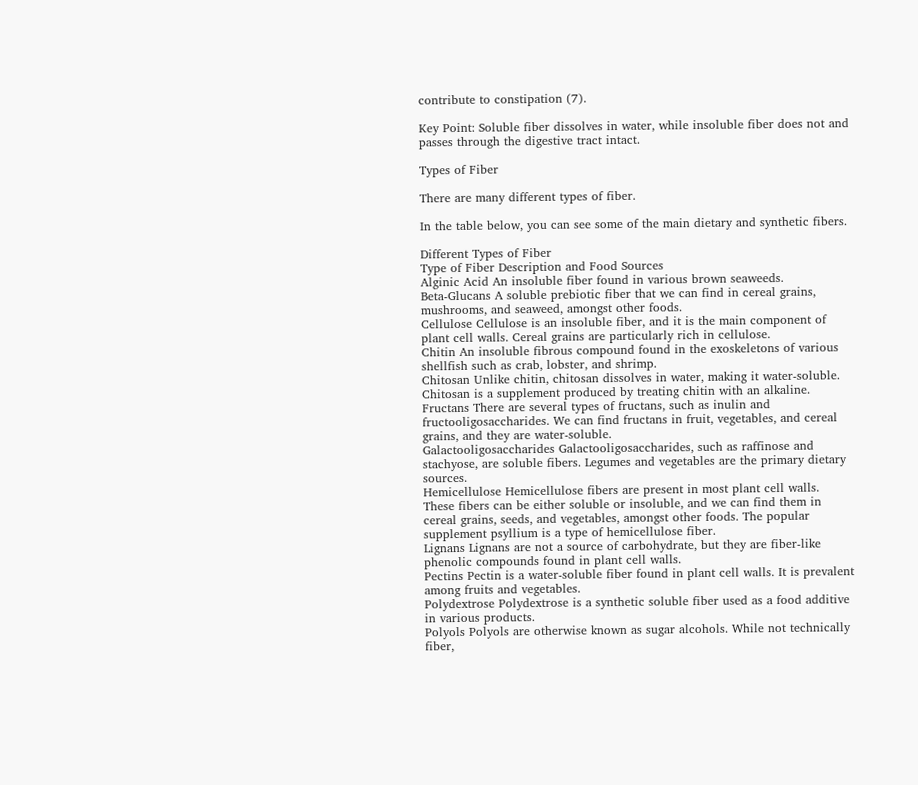contribute to constipation (7).

Key Point: Soluble fiber dissolves in water, while insoluble fiber does not and passes through the digestive tract intact.

Types of Fiber

There are many different types of fiber.

In the table below, you can see some of the main dietary and synthetic fibers.

Different Types of Fiber
Type of Fiber Description and Food Sources
Alginic Acid An insoluble fiber found in various brown seaweeds.
Beta-Glucans A soluble prebiotic fiber that we can find in cereal grains, mushrooms, and seaweed, amongst other foods.
Cellulose Cellulose is an insoluble fiber, and it is the main component of plant cell walls. Cereal grains are particularly rich in cellulose.
Chitin An insoluble fibrous compound found in the exoskeletons of various shellfish such as crab, lobster, and shrimp.
Chitosan Unlike chitin, chitosan dissolves in water, making it water-soluble. Chitosan is a supplement produced by treating chitin with an alkaline.
Fructans There are several types of fructans, such as inulin and fructooligosaccharides. We can find fructans in fruit, vegetables, and cereal grains, and they are water-soluble.
Galactooligosaccharides Galactooligosaccharides, such as raffinose and stachyose, are soluble fibers. Legumes and vegetables are the primary dietary sources.
Hemicellulose Hemicellulose fibers are present in most plant cell walls. These fibers can be either soluble or insoluble, and we can find them in cereal grains, seeds, and vegetables, amongst other foods. The popular supplement psyllium is a type of hemicellulose fiber.
Lignans Lignans are not a source of carbohydrate, but they are fiber-like phenolic compounds found in plant cell walls.
Pectins Pectin is a water-soluble fiber found in plant cell walls. It is prevalent among fruits and vegetables.
Polydextrose Polydextrose is a synthetic soluble fiber used as a food additive in various products.
Polyols Polyols are otherwise known as sugar alcohols. While not technically fiber,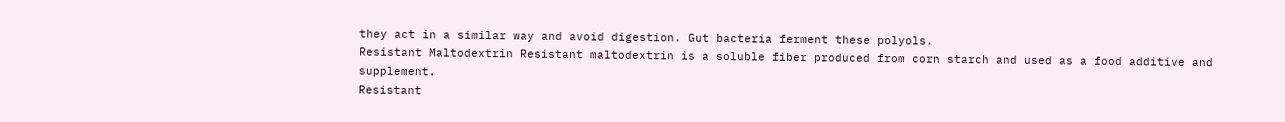they act in a similar way and avoid digestion. Gut bacteria ferment these polyols.
Resistant Maltodextrin Resistant maltodextrin is a soluble fiber produced from corn starch and used as a food additive and supplement.
Resistant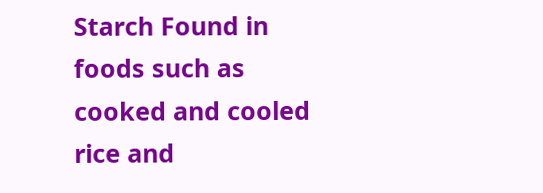Starch Found in foods such as cooked and cooled rice and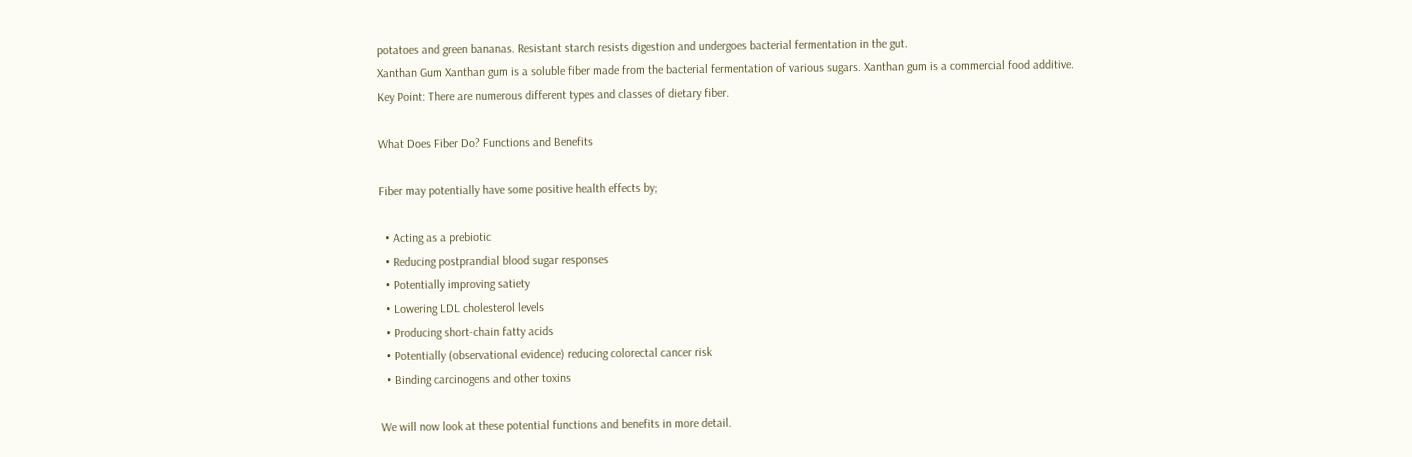potatoes and green bananas. Resistant starch resists digestion and undergoes bacterial fermentation in the gut.
Xanthan Gum Xanthan gum is a soluble fiber made from the bacterial fermentation of various sugars. Xanthan gum is a commercial food additive.
Key Point: There are numerous different types and classes of dietary fiber.

What Does Fiber Do? Functions and Benefits

Fiber may potentially have some positive health effects by;

  • Acting as a prebiotic
  • Reducing postprandial blood sugar responses
  • Potentially improving satiety
  • Lowering LDL cholesterol levels
  • Producing short-chain fatty acids
  • Potentially (observational evidence) reducing colorectal cancer risk
  • Binding carcinogens and other toxins

We will now look at these potential functions and benefits in more detail.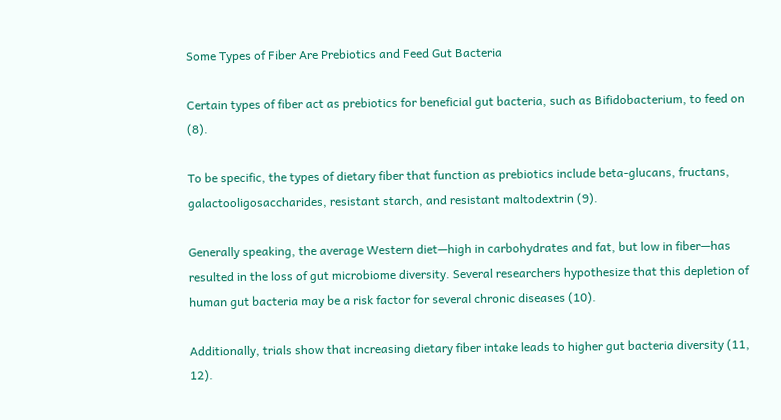Some Types of Fiber Are Prebiotics and Feed Gut Bacteria

Certain types of fiber act as prebiotics for beneficial gut bacteria, such as Bifidobacterium, to feed on (8).

To be specific, the types of dietary fiber that function as prebiotics include beta-glucans, fructans, galactooligosaccharides, resistant starch, and resistant maltodextrin (9).

Generally speaking, the average Western diet—high in carbohydrates and fat, but low in fiber—has resulted in the loss of gut microbiome diversity. Several researchers hypothesize that this depletion of human gut bacteria may be a risk factor for several chronic diseases (10).

Additionally, trials show that increasing dietary fiber intake leads to higher gut bacteria diversity (11, 12).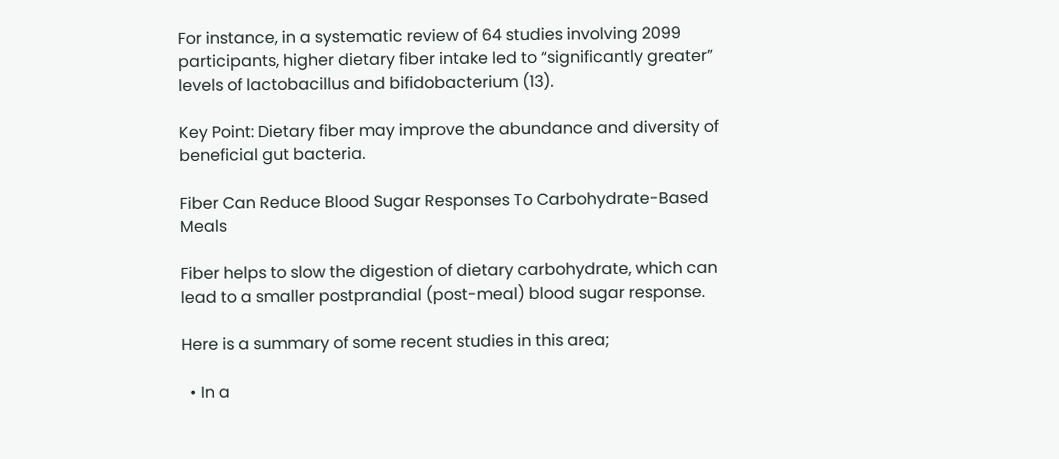For instance, in a systematic review of 64 studies involving 2099 participants, higher dietary fiber intake led to “significantly greater” levels of lactobacillus and bifidobacterium (13).

Key Point: Dietary fiber may improve the abundance and diversity of beneficial gut bacteria.

Fiber Can Reduce Blood Sugar Responses To Carbohydrate-Based Meals

Fiber helps to slow the digestion of dietary carbohydrate, which can lead to a smaller postprandial (post-meal) blood sugar response.

Here is a summary of some recent studies in this area;

  • In a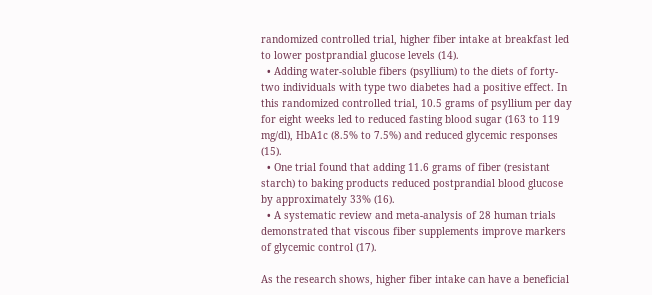randomized controlled trial, higher fiber intake at breakfast led to lower postprandial glucose levels (14).
  • Adding water-soluble fibers (psyllium) to the diets of forty-two individuals with type two diabetes had a positive effect. In this randomized controlled trial, 10.5 grams of psyllium per day for eight weeks led to reduced fasting blood sugar (163 to 119 mg/dl), HbA1c (8.5% to 7.5%) and reduced glycemic responses (15).
  • One trial found that adding 11.6 grams of fiber (resistant starch) to baking products reduced postprandial blood glucose by approximately 33% (16).
  • A systematic review and meta-analysis of 28 human trials demonstrated that viscous fiber supplements improve markers of glycemic control (17).

As the research shows, higher fiber intake can have a beneficial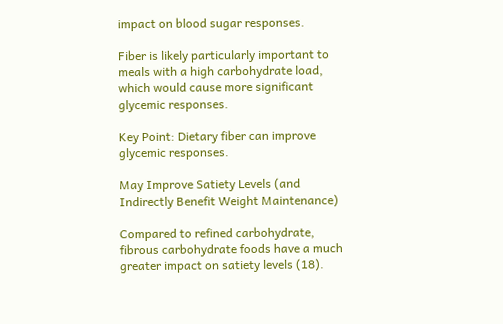impact on blood sugar responses.

Fiber is likely particularly important to meals with a high carbohydrate load, which would cause more significant glycemic responses.

Key Point: Dietary fiber can improve glycemic responses.

May Improve Satiety Levels (and Indirectly Benefit Weight Maintenance)

Compared to refined carbohydrate, fibrous carbohydrate foods have a much greater impact on satiety levels (18).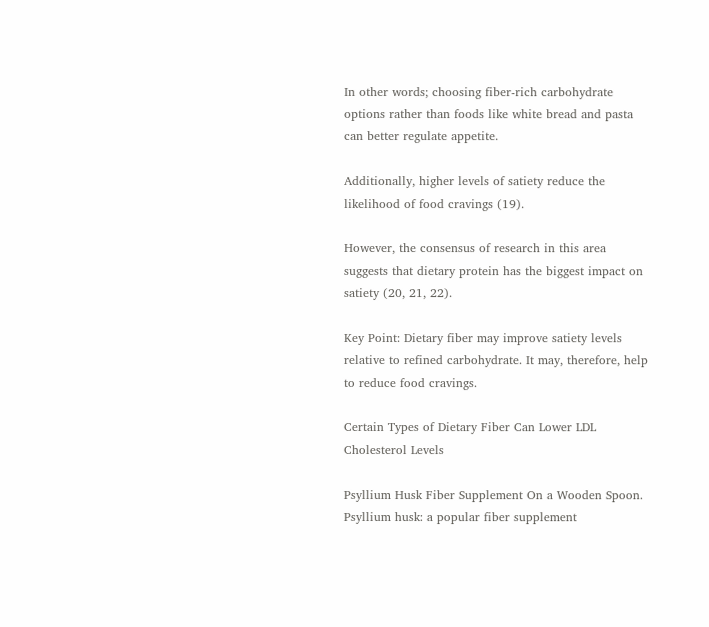In other words; choosing fiber-rich carbohydrate options rather than foods like white bread and pasta can better regulate appetite.

Additionally, higher levels of satiety reduce the likelihood of food cravings (19).

However, the consensus of research in this area suggests that dietary protein has the biggest impact on satiety (20, 21, 22).

Key Point: Dietary fiber may improve satiety levels relative to refined carbohydrate. It may, therefore, help to reduce food cravings.

Certain Types of Dietary Fiber Can Lower LDL Cholesterol Levels

Psyllium Husk Fiber Supplement On a Wooden Spoon.
Psyllium husk: a popular fiber supplement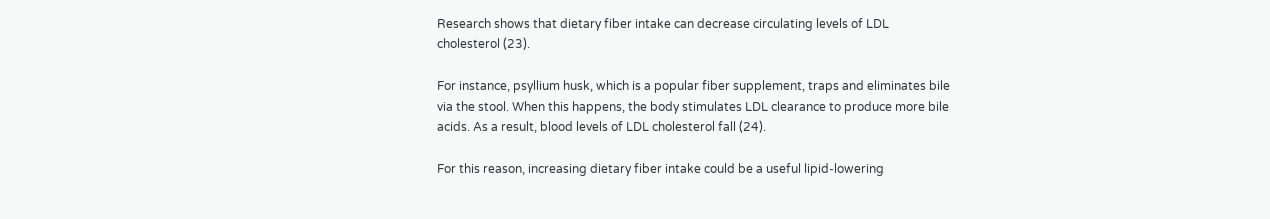Research shows that dietary fiber intake can decrease circulating levels of LDL cholesterol (23).

For instance, psyllium husk, which is a popular fiber supplement, traps and eliminates bile via the stool. When this happens, the body stimulates LDL clearance to produce more bile acids. As a result, blood levels of LDL cholesterol fall (24).

For this reason, increasing dietary fiber intake could be a useful lipid-lowering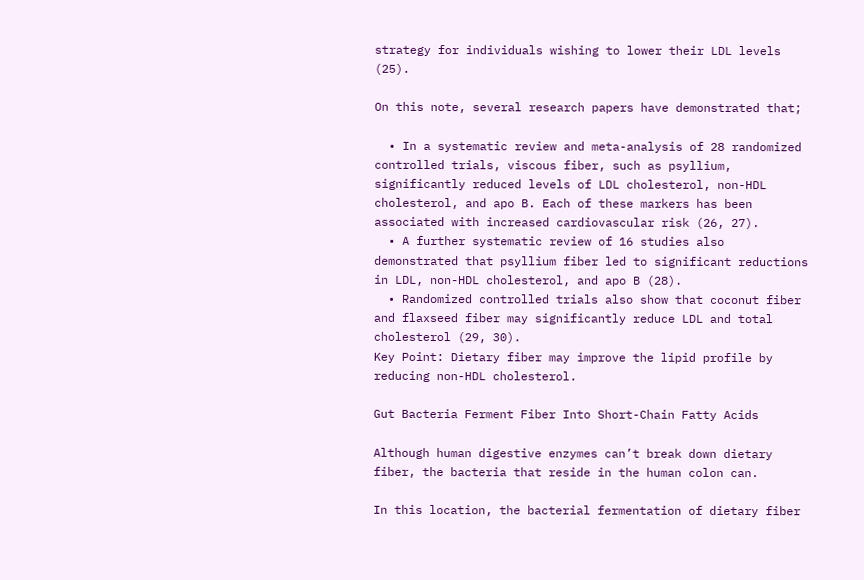strategy for individuals wishing to lower their LDL levels (25).

On this note, several research papers have demonstrated that;

  • In a systematic review and meta-analysis of 28 randomized controlled trials, viscous fiber, such as psyllium, significantly reduced levels of LDL cholesterol, non-HDL cholesterol, and apo B. Each of these markers has been associated with increased cardiovascular risk (26, 27).
  • A further systematic review of 16 studies also demonstrated that psyllium fiber led to significant reductions in LDL, non-HDL cholesterol, and apo B (28).
  • Randomized controlled trials also show that coconut fiber and flaxseed fiber may significantly reduce LDL and total cholesterol (29, 30).
Key Point: Dietary fiber may improve the lipid profile by reducing non-HDL cholesterol.

Gut Bacteria Ferment Fiber Into Short-Chain Fatty Acids

Although human digestive enzymes can’t break down dietary fiber, the bacteria that reside in the human colon can.

In this location, the bacterial fermentation of dietary fiber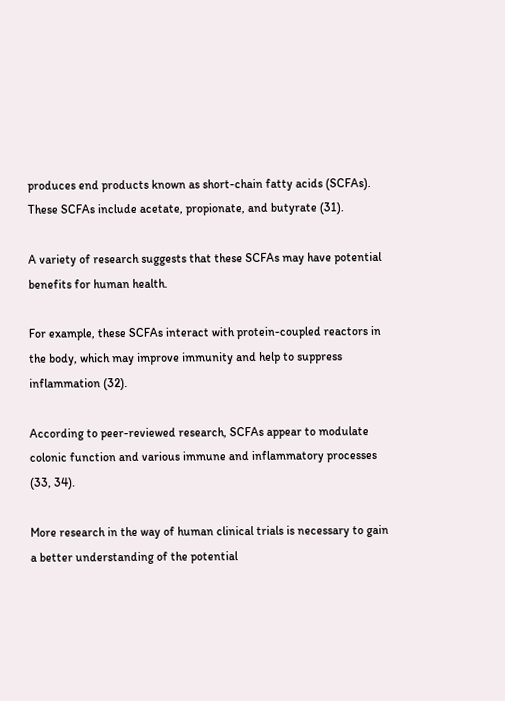produces end products known as short-chain fatty acids (SCFAs). These SCFAs include acetate, propionate, and butyrate (31).

A variety of research suggests that these SCFAs may have potential benefits for human health.

For example, these SCFAs interact with protein-coupled reactors in the body, which may improve immunity and help to suppress inflammation (32).

According to peer-reviewed research, SCFAs appear to modulate colonic function and various immune and inflammatory processes (33, 34).

More research in the way of human clinical trials is necessary to gain a better understanding of the potential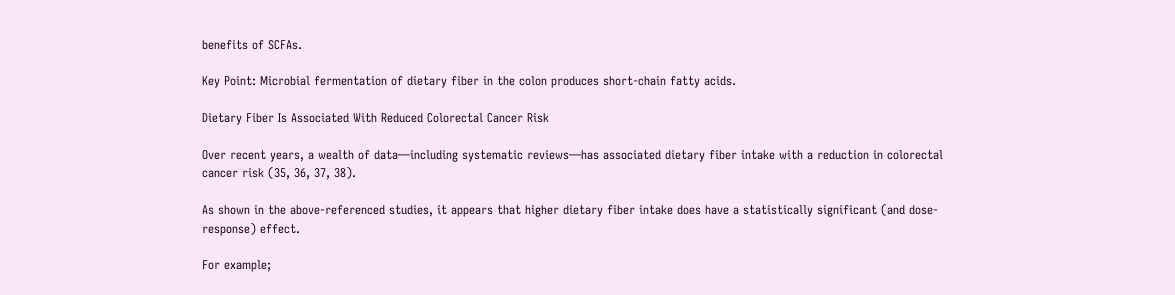benefits of SCFAs.

Key Point: Microbial fermentation of dietary fiber in the colon produces short-chain fatty acids.

Dietary Fiber Is Associated With Reduced Colorectal Cancer Risk

Over recent years, a wealth of data—including systematic reviews—has associated dietary fiber intake with a reduction in colorectal cancer risk (35, 36, 37, 38).

As shown in the above-referenced studies, it appears that higher dietary fiber intake does have a statistically significant (and dose-response) effect.

For example;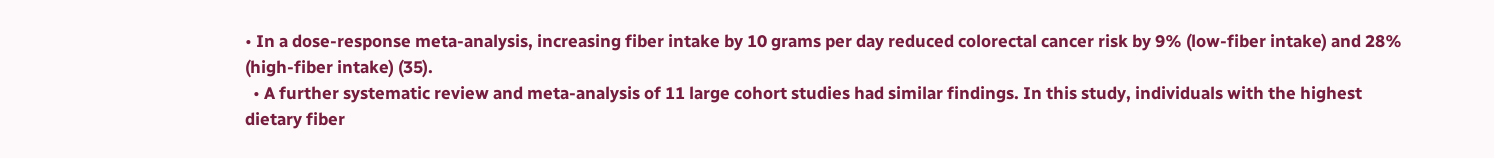• In a dose-response meta-analysis, increasing fiber intake by 10 grams per day reduced colorectal cancer risk by 9% (low-fiber intake) and 28% (high-fiber intake) (35).
  • A further systematic review and meta-analysis of 11 large cohort studies had similar findings. In this study, individuals with the highest dietary fiber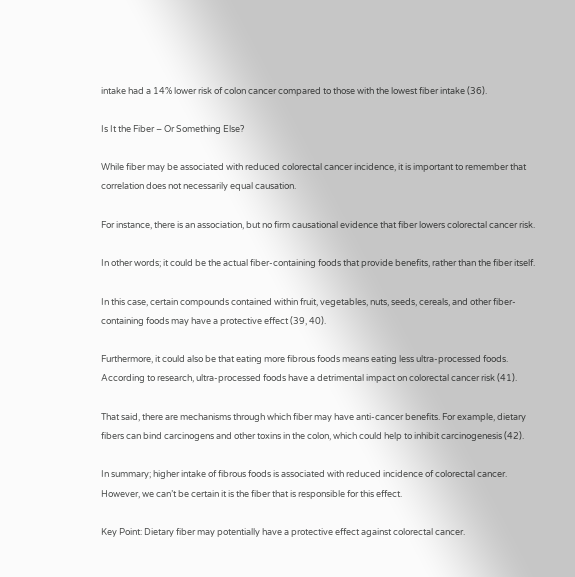intake had a 14% lower risk of colon cancer compared to those with the lowest fiber intake (36).

Is It the Fiber – Or Something Else?

While fiber may be associated with reduced colorectal cancer incidence, it is important to remember that correlation does not necessarily equal causation.

For instance, there is an association, but no firm causational evidence that fiber lowers colorectal cancer risk.

In other words; it could be the actual fiber-containing foods that provide benefits, rather than the fiber itself.

In this case, certain compounds contained within fruit, vegetables, nuts, seeds, cereals, and other fiber-containing foods may have a protective effect (39, 40).

Furthermore, it could also be that eating more fibrous foods means eating less ultra-processed foods. According to research, ultra-processed foods have a detrimental impact on colorectal cancer risk (41).

That said, there are mechanisms through which fiber may have anti-cancer benefits. For example, dietary fibers can bind carcinogens and other toxins in the colon, which could help to inhibit carcinogenesis (42).

In summary; higher intake of fibrous foods is associated with reduced incidence of colorectal cancer. However, we can’t be certain it is the fiber that is responsible for this effect.

Key Point: Dietary fiber may potentially have a protective effect against colorectal cancer.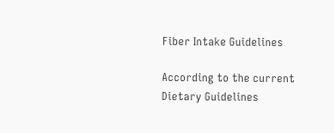Fiber Intake Guidelines

According to the current Dietary Guidelines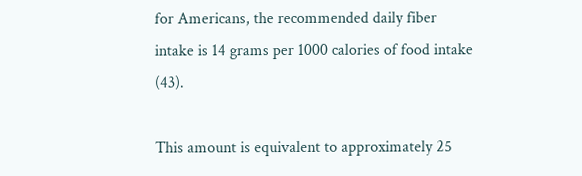for Americans, the recommended daily fiber intake is 14 grams per 1000 calories of food intake (43).

This amount is equivalent to approximately 25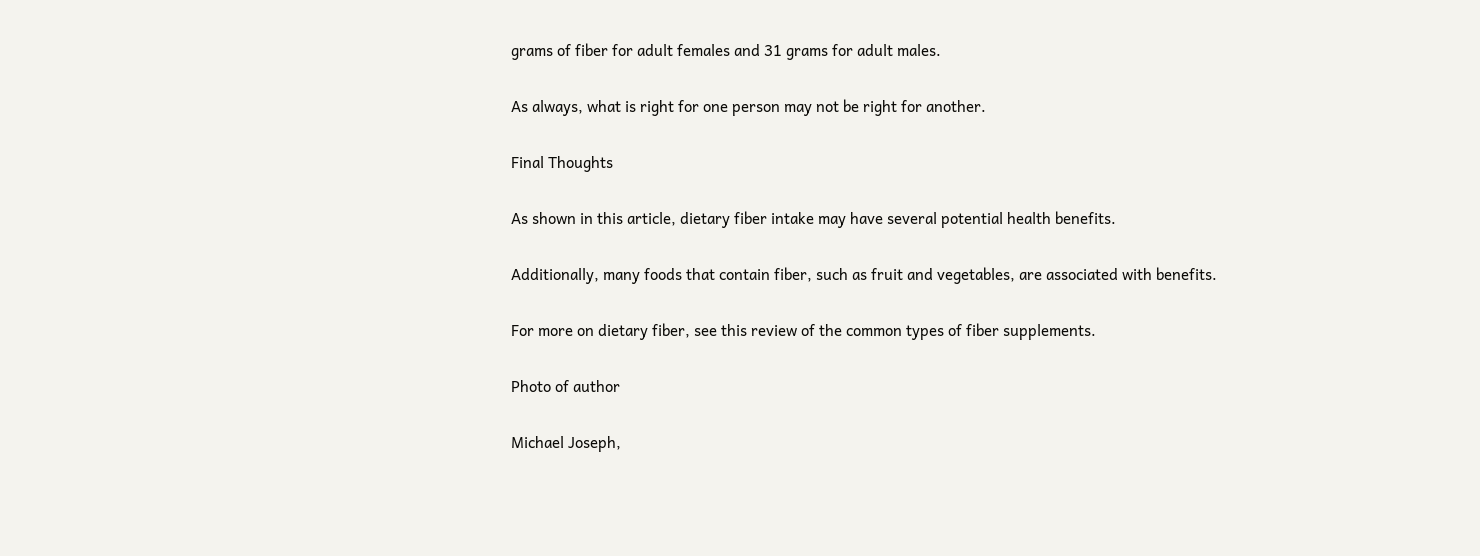grams of fiber for adult females and 31 grams for adult males.

As always, what is right for one person may not be right for another.

Final Thoughts

As shown in this article, dietary fiber intake may have several potential health benefits.

Additionally, many foods that contain fiber, such as fruit and vegetables, are associated with benefits.

For more on dietary fiber, see this review of the common types of fiber supplements.

Photo of author

Michael Joseph,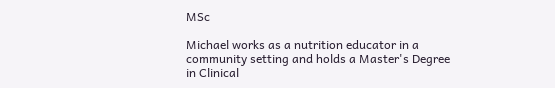MSc

Michael works as a nutrition educator in a community setting and holds a Master's Degree in Clinical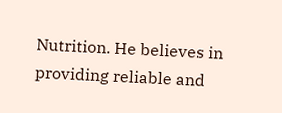Nutrition. He believes in providing reliable and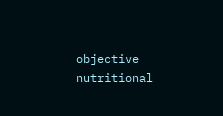objective nutritional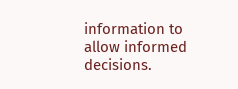information to allow informed decisions.